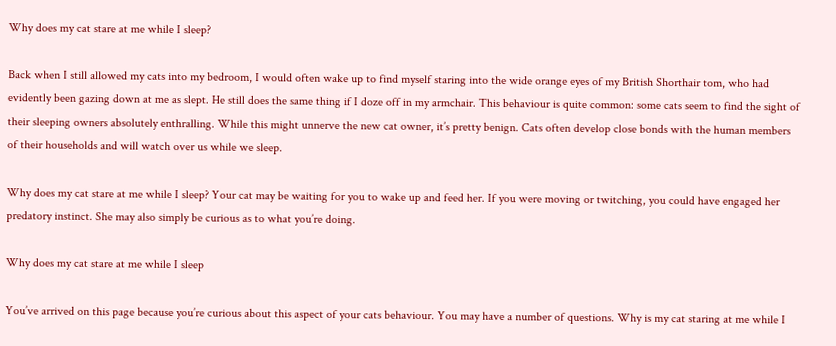Why does my cat stare at me while I sleep?

Back when I still allowed my cats into my bedroom, I would often wake up to find myself staring into the wide orange eyes of my British Shorthair tom, who had evidently been gazing down at me as slept. He still does the same thing if I doze off in my armchair. This behaviour is quite common: some cats seem to find the sight of their sleeping owners absolutely enthralling. While this might unnerve the new cat owner, it’s pretty benign. Cats often develop close bonds with the human members of their households and will watch over us while we sleep.

Why does my cat stare at me while I sleep? Your cat may be waiting for you to wake up and feed her. If you were moving or twitching, you could have engaged her predatory instinct. She may also simply be curious as to what you’re doing.

Why does my cat stare at me while I sleep

You’ve arrived on this page because you’re curious about this aspect of your cats behaviour. You may have a number of questions. Why is my cat staring at me while I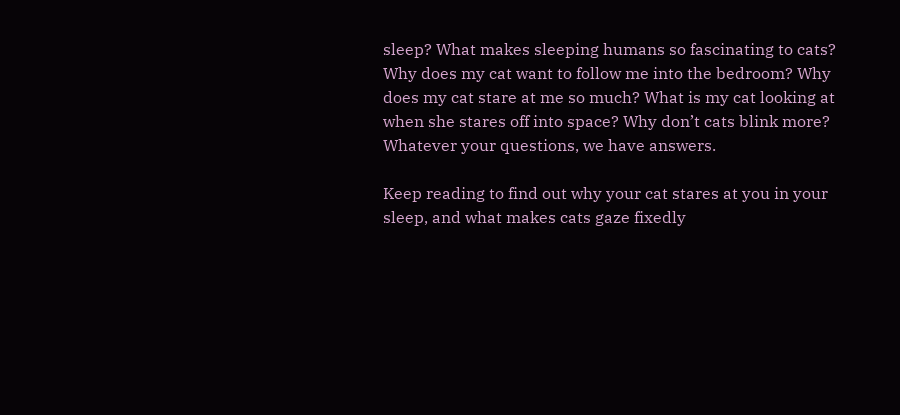sleep? What makes sleeping humans so fascinating to cats? Why does my cat want to follow me into the bedroom? Why does my cat stare at me so much? What is my cat looking at when she stares off into space? Why don’t cats blink more? Whatever your questions, we have answers.

Keep reading to find out why your cat stares at you in your sleep, and what makes cats gaze fixedly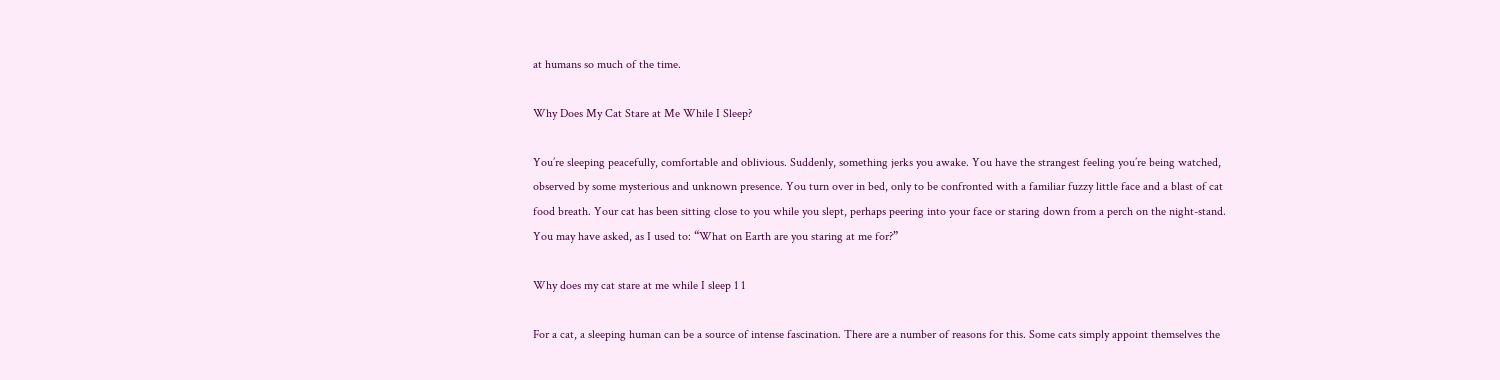at humans so much of the time.

Why Does My Cat Stare at Me While I Sleep?

You’re sleeping peacefully, comfortable and oblivious. Suddenly, something jerks you awake. You have the strangest feeling you’re being watched, observed by some mysterious and unknown presence. You turn over in bed, only to be confronted with a familiar fuzzy little face and a blast of cat food breath. Your cat has been sitting close to you while you slept, perhaps peering into your face or staring down from a perch on the night-stand. You may have asked, as I used to: “What on Earth are you staring at me for?”

Why does my cat stare at me while I sleep 1 1

For a cat, a sleeping human can be a source of intense fascination. There are a number of reasons for this. Some cats simply appoint themselves the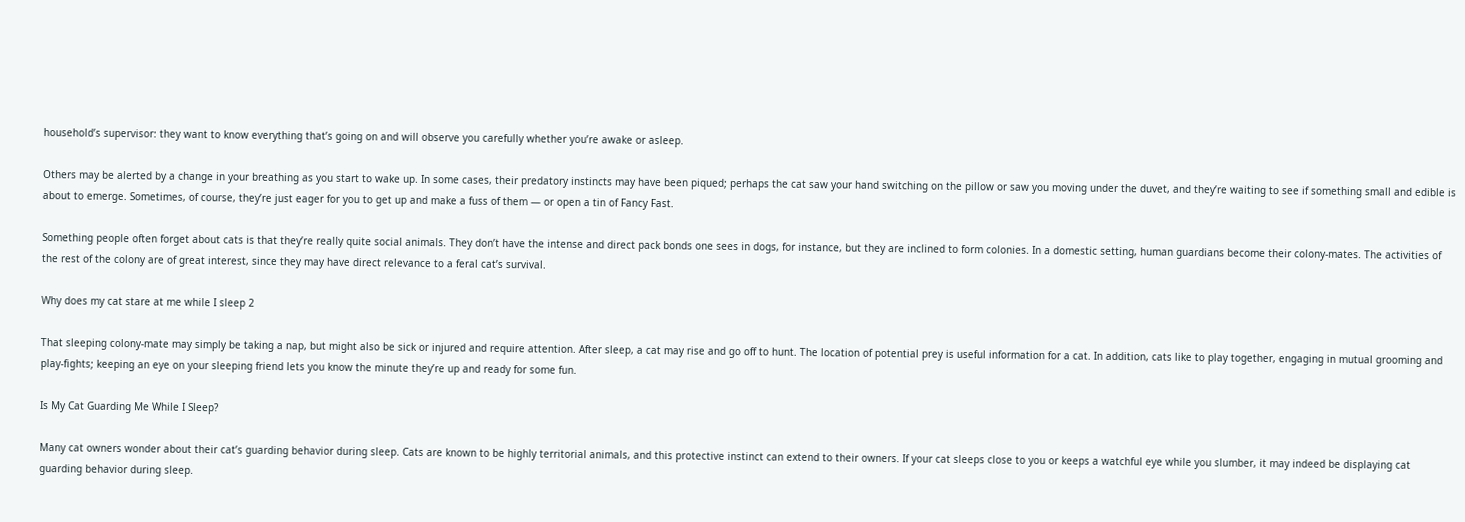household’s supervisor: they want to know everything that’s going on and will observe you carefully whether you’re awake or asleep.

Others may be alerted by a change in your breathing as you start to wake up. In some cases, their predatory instincts may have been piqued; perhaps the cat saw your hand switching on the pillow or saw you moving under the duvet, and they’re waiting to see if something small and edible is about to emerge. Sometimes, of course, they’re just eager for you to get up and make a fuss of them — or open a tin of Fancy Fast.

Something people often forget about cats is that they’re really quite social animals. They don’t have the intense and direct pack bonds one sees in dogs, for instance, but they are inclined to form colonies. In a domestic setting, human guardians become their colony-mates. The activities of the rest of the colony are of great interest, since they may have direct relevance to a feral cat’s survival.

Why does my cat stare at me while I sleep 2

That sleeping colony-mate may simply be taking a nap, but might also be sick or injured and require attention. After sleep, a cat may rise and go off to hunt. The location of potential prey is useful information for a cat. In addition, cats like to play together, engaging in mutual grooming and play-fights; keeping an eye on your sleeping friend lets you know the minute they’re up and ready for some fun.

Is My Cat Guarding Me While I Sleep?

Many cat owners wonder about their cat’s guarding behavior during sleep. Cats are known to be highly territorial animals, and this protective instinct can extend to their owners. If your cat sleeps close to you or keeps a watchful eye while you slumber, it may indeed be displaying cat guarding behavior during sleep.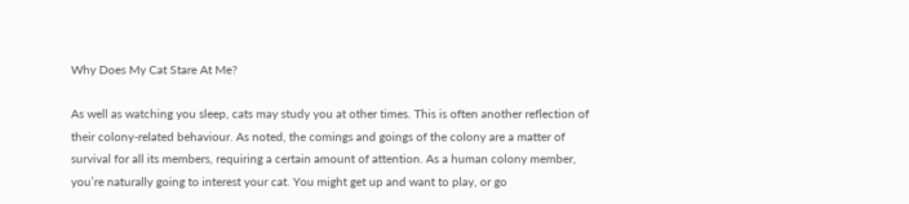Why Does My Cat Stare At Me?

As well as watching you sleep, cats may study you at other times. This is often another reflection of their colony-related behaviour. As noted, the comings and goings of the colony are a matter of survival for all its members, requiring a certain amount of attention. As a human colony member, you’re naturally going to interest your cat. You might get up and want to play, or go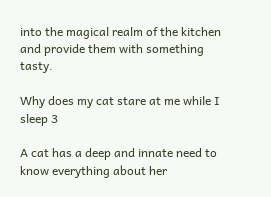into the magical realm of the kitchen and provide them with something tasty.

Why does my cat stare at me while I sleep 3

A cat has a deep and innate need to know everything about her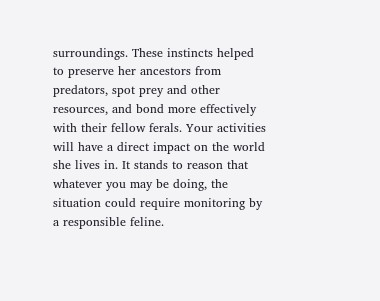surroundings. These instincts helped to preserve her ancestors from predators, spot prey and other resources, and bond more effectively with their fellow ferals. Your activities will have a direct impact on the world she lives in. It stands to reason that whatever you may be doing, the situation could require monitoring by a responsible feline.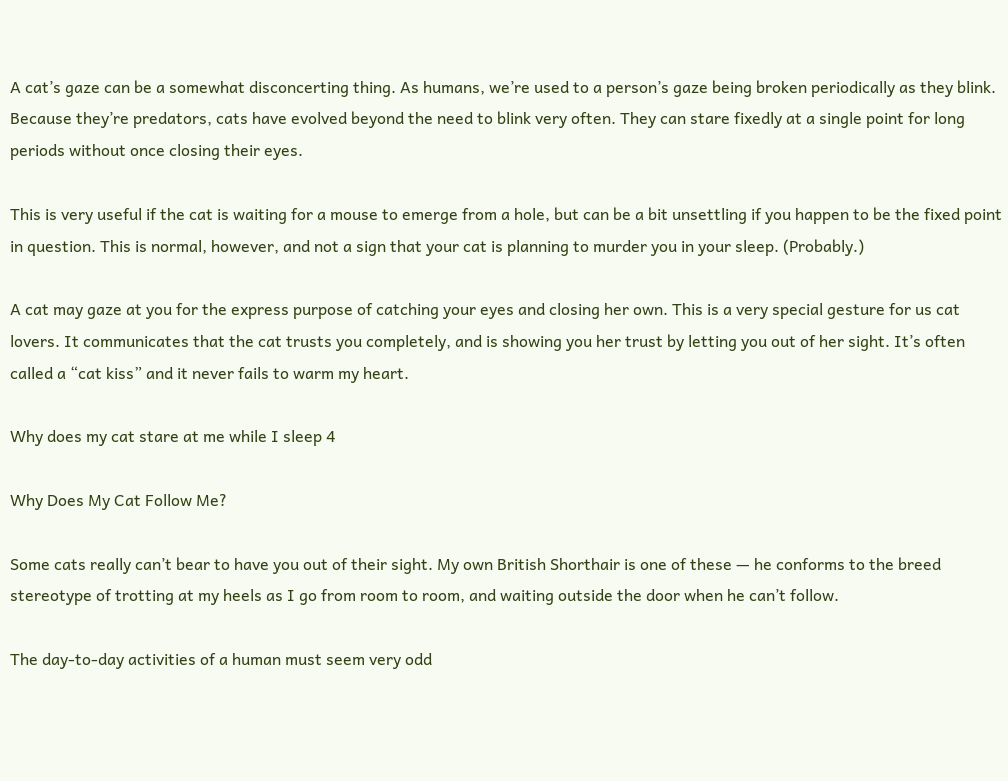A cat’s gaze can be a somewhat disconcerting thing. As humans, we’re used to a person’s gaze being broken periodically as they blink. Because they’re predators, cats have evolved beyond the need to blink very often. They can stare fixedly at a single point for long periods without once closing their eyes.

This is very useful if the cat is waiting for a mouse to emerge from a hole, but can be a bit unsettling if you happen to be the fixed point in question. This is normal, however, and not a sign that your cat is planning to murder you in your sleep. (Probably.)

A cat may gaze at you for the express purpose of catching your eyes and closing her own. This is a very special gesture for us cat lovers. It communicates that the cat trusts you completely, and is showing you her trust by letting you out of her sight. It’s often called a “cat kiss” and it never fails to warm my heart.

Why does my cat stare at me while I sleep 4

Why Does My Cat Follow Me?

Some cats really can’t bear to have you out of their sight. My own British Shorthair is one of these — he conforms to the breed stereotype of trotting at my heels as I go from room to room, and waiting outside the door when he can’t follow.

The day-to-day activities of a human must seem very odd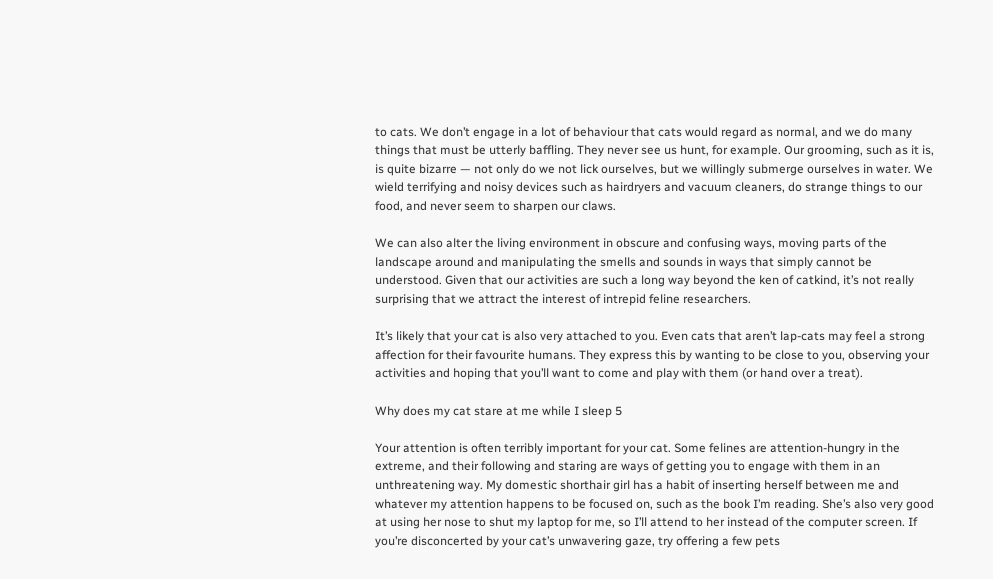to cats. We don’t engage in a lot of behaviour that cats would regard as normal, and we do many things that must be utterly baffling. They never see us hunt, for example. Our grooming, such as it is, is quite bizarre — not only do we not lick ourselves, but we willingly submerge ourselves in water. We wield terrifying and noisy devices such as hairdryers and vacuum cleaners, do strange things to our food, and never seem to sharpen our claws.

We can also alter the living environment in obscure and confusing ways, moving parts of the landscape around and manipulating the smells and sounds in ways that simply cannot be understood. Given that our activities are such a long way beyond the ken of catkind, it’s not really surprising that we attract the interest of intrepid feline researchers.

It’s likely that your cat is also very attached to you. Even cats that aren’t lap-cats may feel a strong affection for their favourite humans. They express this by wanting to be close to you, observing your activities and hoping that you’ll want to come and play with them (or hand over a treat).

Why does my cat stare at me while I sleep 5

Your attention is often terribly important for your cat. Some felines are attention-hungry in the extreme, and their following and staring are ways of getting you to engage with them in an unthreatening way. My domestic shorthair girl has a habit of inserting herself between me and whatever my attention happens to be focused on, such as the book I’m reading. She’s also very good at using her nose to shut my laptop for me, so I’ll attend to her instead of the computer screen. If you’re disconcerted by your cat’s unwavering gaze, try offering a few pets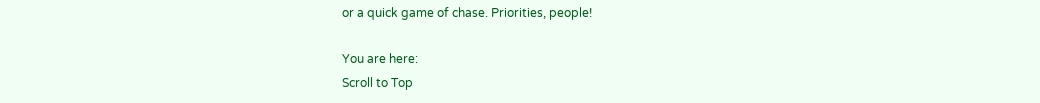or a quick game of chase. Priorities, people!

You are here:
Scroll to Top